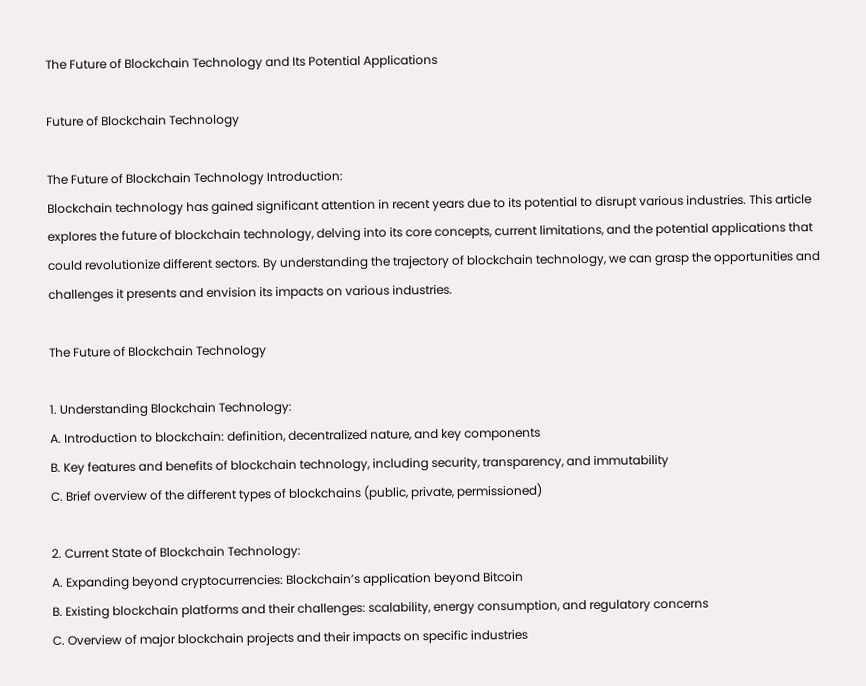The Future of Blockchain Technology and Its Potential Applications

Future of Blockchain Technology

The Future of Blockchain Technology Introduction:
Blockchain technology has gained significant attention in recent years due to its potential to disrupt various industries. This article explores the future of blockchain technology, delving into its core concepts, current limitations, and the potential applications that could revolutionize different sectors. By understanding the trajectory of blockchain technology, we can grasp the opportunities and challenges it presents and envision its impacts on various industries.

The Future of Blockchain Technology

1. Understanding Blockchain Technology:
A. Introduction to blockchain: definition, decentralized nature, and key components
B. Key features and benefits of blockchain technology, including security, transparency, and immutability
C. Brief overview of the different types of blockchains (public, private, permissioned)

2. Current State of Blockchain Technology:
A. Expanding beyond cryptocurrencies: Blockchain’s application beyond Bitcoin
B. Existing blockchain platforms and their challenges: scalability, energy consumption, and regulatory concerns
C. Overview of major blockchain projects and their impacts on specific industries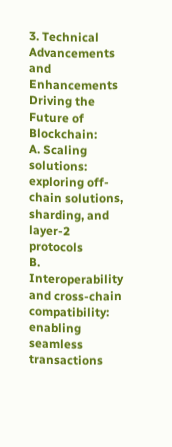3. Technical Advancements and Enhancements Driving the Future of Blockchain:
A. Scaling solutions: exploring off-chain solutions, sharding, and layer-2 protocols
B. Interoperability and cross-chain compatibility: enabling seamless transactions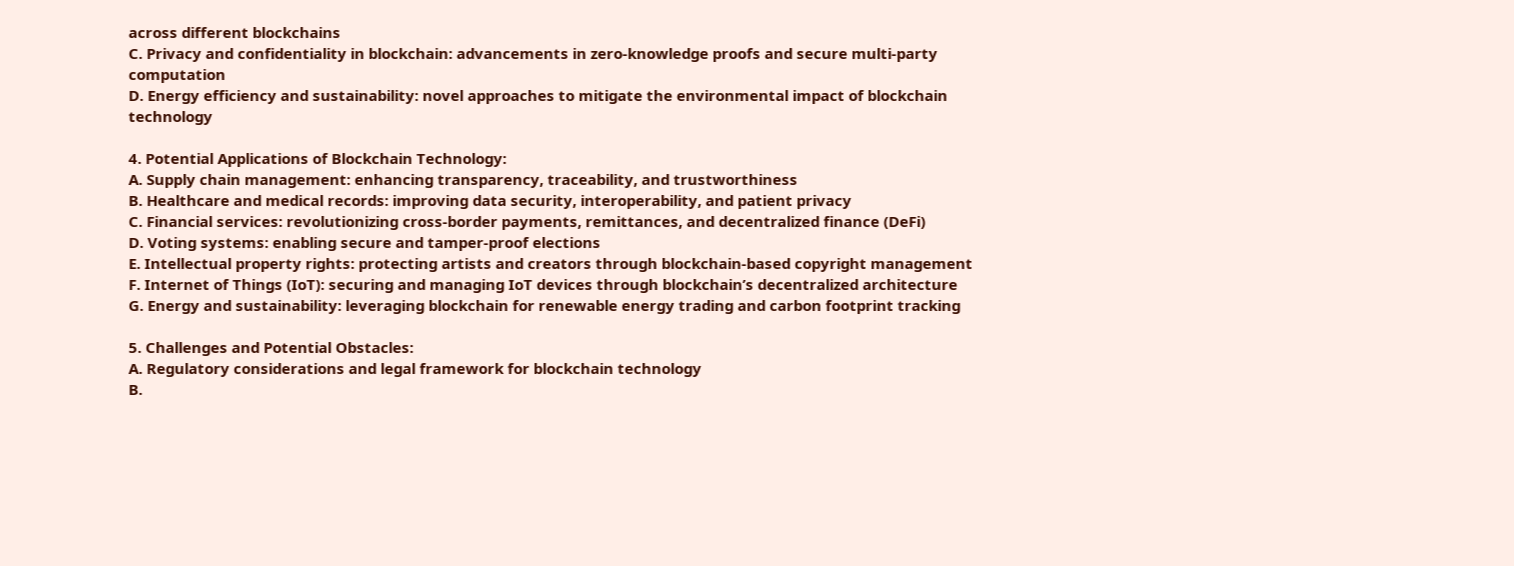across different blockchains
C. Privacy and confidentiality in blockchain: advancements in zero-knowledge proofs and secure multi-party computation
D. Energy efficiency and sustainability: novel approaches to mitigate the environmental impact of blockchain technology

4. Potential Applications of Blockchain Technology:
A. Supply chain management: enhancing transparency, traceability, and trustworthiness
B. Healthcare and medical records: improving data security, interoperability, and patient privacy
C. Financial services: revolutionizing cross-border payments, remittances, and decentralized finance (DeFi)
D. Voting systems: enabling secure and tamper-proof elections
E. Intellectual property rights: protecting artists and creators through blockchain-based copyright management
F. Internet of Things (IoT): securing and managing IoT devices through blockchain’s decentralized architecture
G. Energy and sustainability: leveraging blockchain for renewable energy trading and carbon footprint tracking

5. Challenges and Potential Obstacles:
A. Regulatory considerations and legal framework for blockchain technology
B.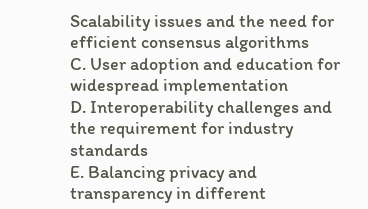Scalability issues and the need for efficient consensus algorithms
C. User adoption and education for widespread implementation
D. Interoperability challenges and the requirement for industry standards
E. Balancing privacy and transparency in different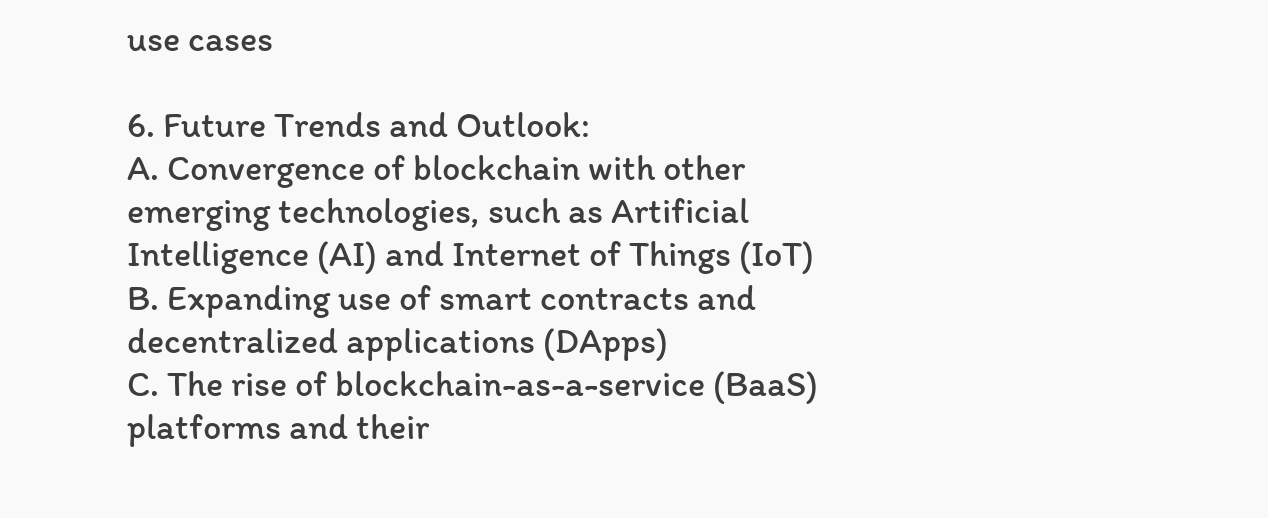use cases

6. Future Trends and Outlook:
A. Convergence of blockchain with other emerging technologies, such as Artificial Intelligence (AI) and Internet of Things (IoT)
B. Expanding use of smart contracts and decentralized applications (DApps)
C. The rise of blockchain-as-a-service (BaaS) platforms and their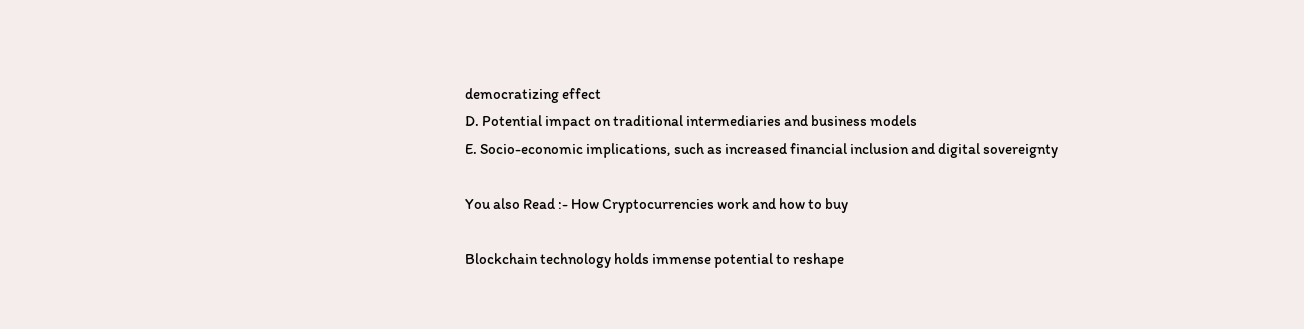democratizing effect
D. Potential impact on traditional intermediaries and business models
E. Socio-economic implications, such as increased financial inclusion and digital sovereignty

You also Read :- How Cryptocurrencies work and how to buy

Blockchain technology holds immense potential to reshape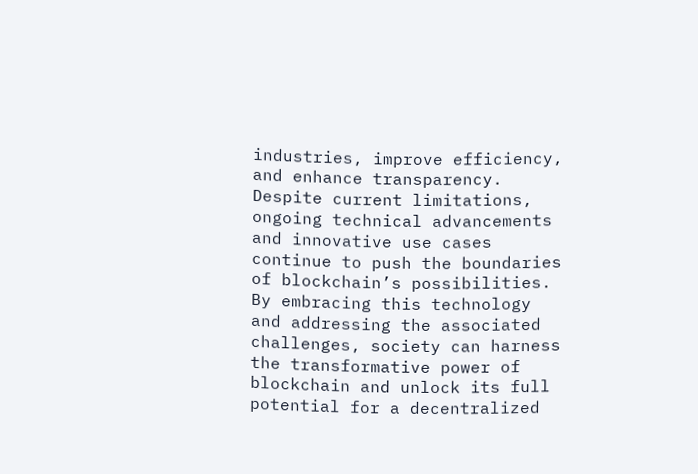industries, improve efficiency, and enhance transparency. Despite current limitations, ongoing technical advancements and innovative use cases continue to push the boundaries of blockchain’s possibilities. By embracing this technology and addressing the associated challenges, society can harness the transformative power of blockchain and unlock its full potential for a decentralized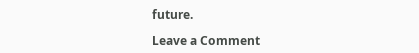future.

Leave a Comment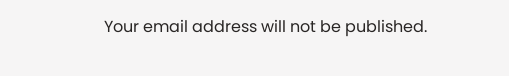Your email address will not be published.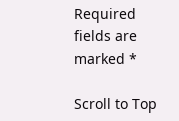Required fields are marked *

Scroll to Top